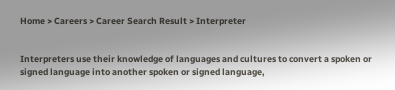Home > Careers > Career Search Result > Interpreter


Interpreters use their knowledge of languages and cultures to convert a spoken or signed language into another spoken or signed language,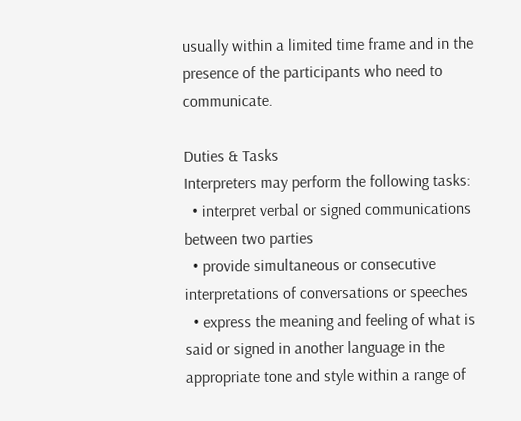usually within a limited time frame and in the presence of the participants who need to communicate.

Duties & Tasks
Interpreters may perform the following tasks:
  • interpret verbal or signed communications between two parties
  • provide simultaneous or consecutive interpretations of conversations or speeches
  • express the meaning and feeling of what is said or signed in another language in the appropriate tone and style within a range of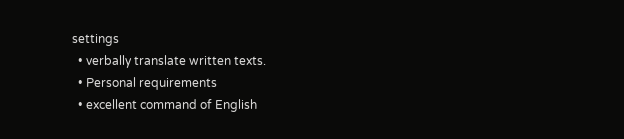settings
  • verbally translate written texts.
  • Personal requirements
  • excellent command of English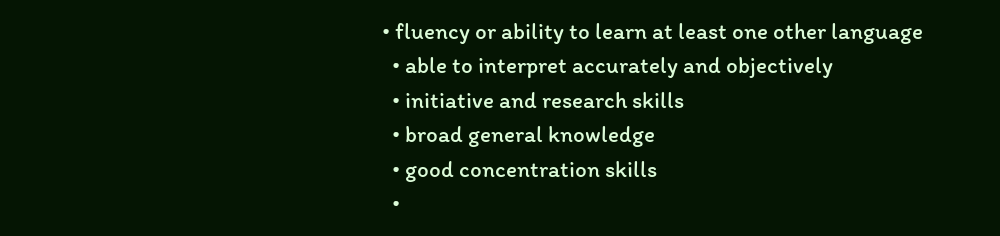• fluency or ability to learn at least one other language
  • able to interpret accurately and objectively
  • initiative and research skills
  • broad general knowledge
  • good concentration skills
  •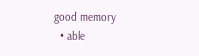good memory
  • able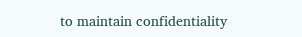to maintain confidentiality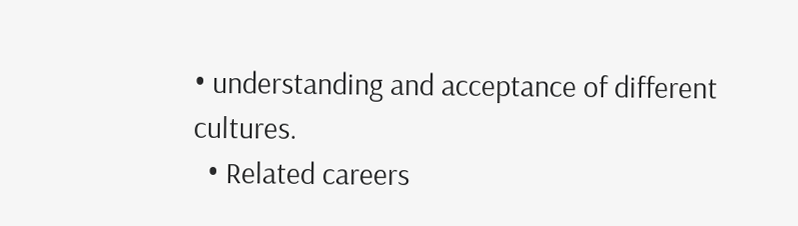• understanding and acceptance of different cultures.
  • Related careers